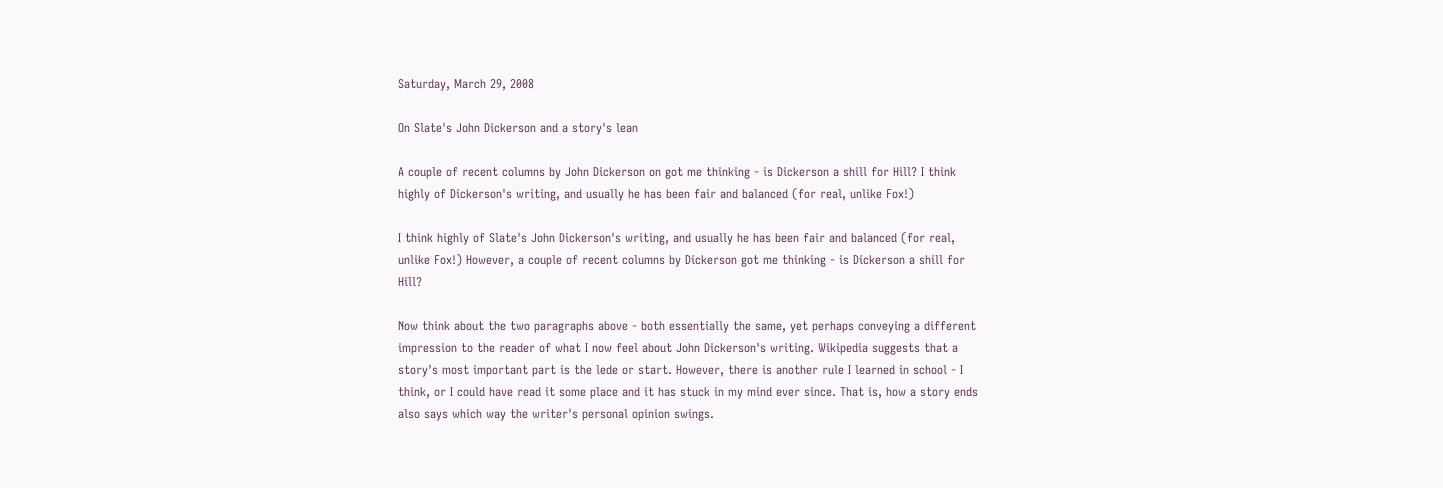Saturday, March 29, 2008

On Slate's John Dickerson and a story's lean

A couple of recent columns by John Dickerson on got me thinking - is Dickerson a shill for Hill? I think highly of Dickerson's writing, and usually he has been fair and balanced (for real, unlike Fox!)

I think highly of Slate's John Dickerson's writing, and usually he has been fair and balanced (for real, unlike Fox!) However, a couple of recent columns by Dickerson got me thinking - is Dickerson a shill for Hill?

Now think about the two paragraphs above - both essentially the same, yet perhaps conveying a different impression to the reader of what I now feel about John Dickerson's writing. Wikipedia suggests that a story's most important part is the lede or start. However, there is another rule I learned in school - I think, or I could have read it some place and it has stuck in my mind ever since. That is, how a story ends also says which way the writer's personal opinion swings.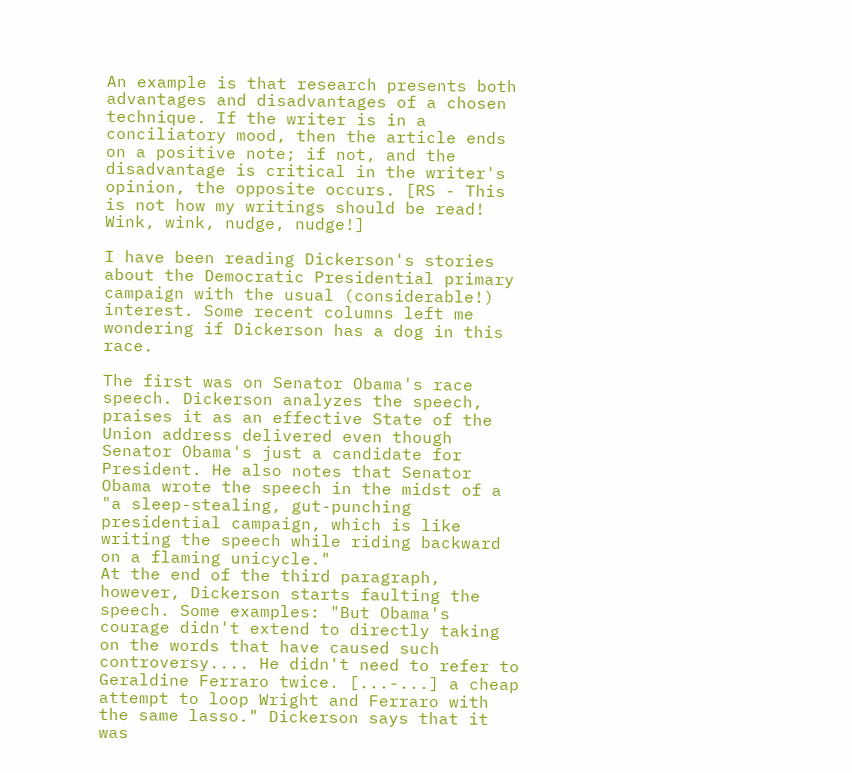An example is that research presents both advantages and disadvantages of a chosen technique. If the writer is in a conciliatory mood, then the article ends on a positive note; if not, and the disadvantage is critical in the writer's opinion, the opposite occurs. [RS - This is not how my writings should be read! Wink, wink, nudge, nudge!]

I have been reading Dickerson's stories about the Democratic Presidential primary campaign with the usual (considerable!) interest. Some recent columns left me wondering if Dickerson has a dog in this race.

The first was on Senator Obama's race speech. Dickerson analyzes the speech, praises it as an effective State of the Union address delivered even though Senator Obama's just a candidate for President. He also notes that Senator Obama wrote the speech in the midst of a "a sleep-stealing, gut-punching presidential campaign, which is like writing the speech while riding backward on a flaming unicycle."
At the end of the third paragraph, however, Dickerson starts faulting the speech. Some examples: "But Obama's courage didn't extend to directly taking on the words that have caused such controversy.... He didn't need to refer to Geraldine Ferraro twice. [...-...] a cheap attempt to loop Wright and Ferraro with the same lasso." Dickerson says that it was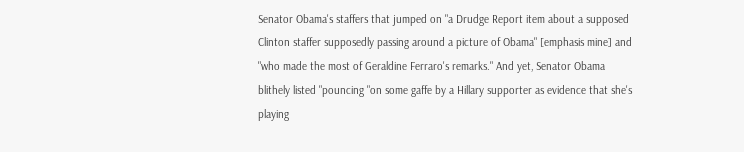Senator Obama's staffers that jumped on "a Drudge Report item about a supposed Clinton staffer supposedly passing around a picture of Obama" [emphasis mine] and "who made the most of Geraldine Ferraro's remarks." And yet, Senator Obama blithely listed "pouncing "on some gaffe by a Hillary supporter as evidence that she's playing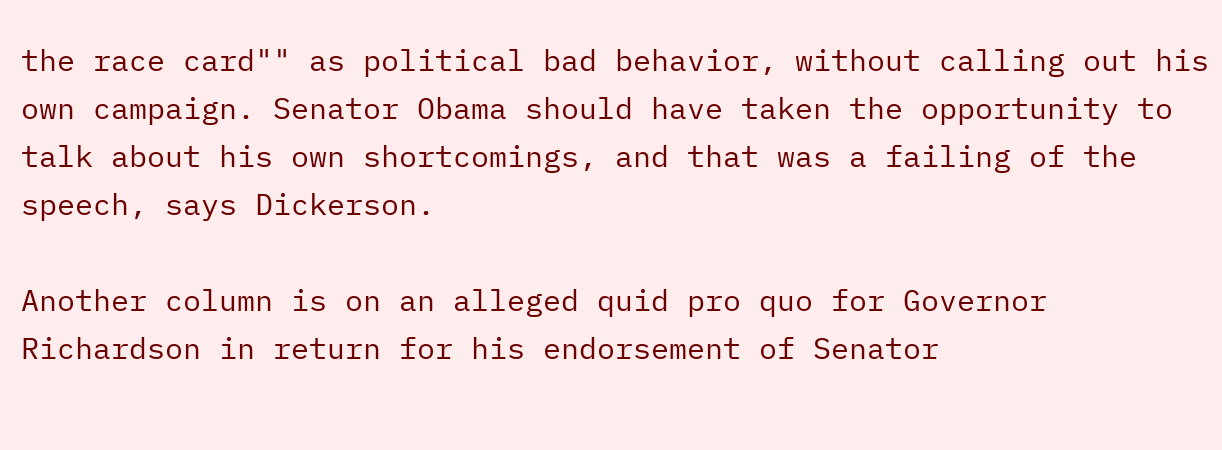the race card"" as political bad behavior, without calling out his own campaign. Senator Obama should have taken the opportunity to talk about his own shortcomings, and that was a failing of the speech, says Dickerson.

Another column is on an alleged quid pro quo for Governor Richardson in return for his endorsement of Senator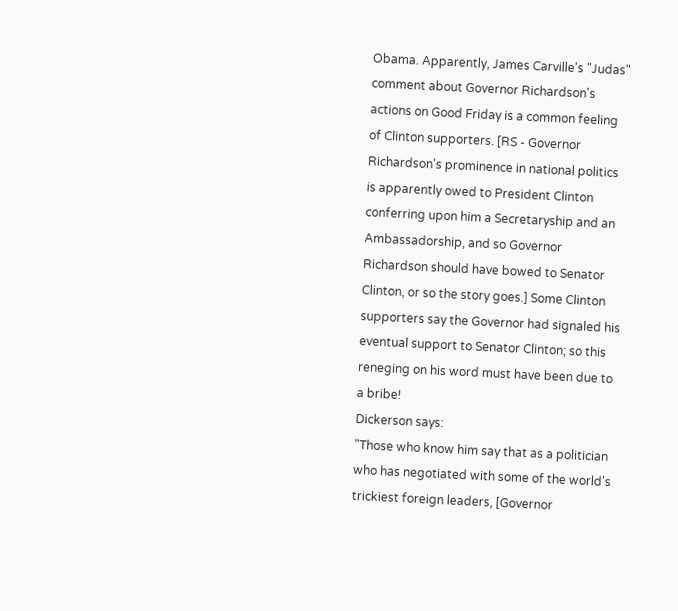Obama. Apparently, James Carville's "Judas" comment about Governor Richardson's actions on Good Friday is a common feeling of Clinton supporters. [RS - Governor Richardson's prominence in national politics is apparently owed to President Clinton conferring upon him a Secretaryship and an Ambassadorship, and so Governor Richardson should have bowed to Senator Clinton, or so the story goes.] Some Clinton supporters say the Governor had signaled his eventual support to Senator Clinton; so this reneging on his word must have been due to a bribe!
Dickerson says:
"Those who know him say that as a politician who has negotiated with some of the world's trickiest foreign leaders, [Governor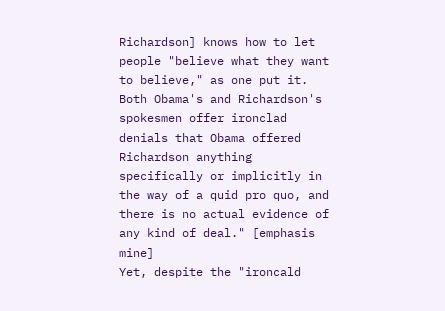Richardson] knows how to let people "believe what they want to believe," as one put it. Both Obama's and Richardson's spokesmen offer ironclad denials that Obama offered Richardson anything specifically or implicitly in the way of a quid pro quo, and there is no actual evidence of any kind of deal." [emphasis mine]
Yet, despite the "ironcald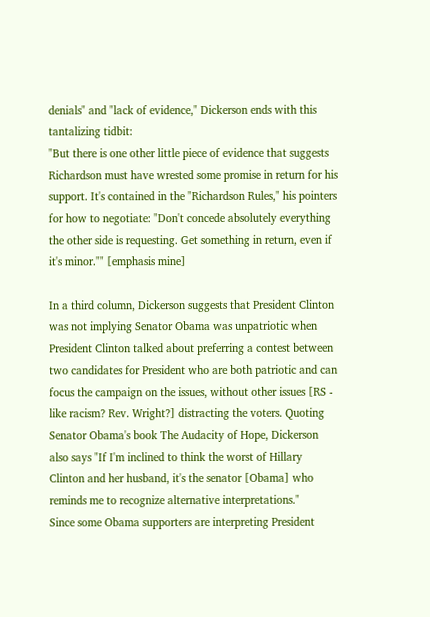denials" and "lack of evidence," Dickerson ends with this tantalizing tidbit:
"But there is one other little piece of evidence that suggests Richardson must have wrested some promise in return for his support. It's contained in the "Richardson Rules," his pointers for how to negotiate: "Don't concede absolutely everything the other side is requesting. Get something in return, even if it's minor."" [emphasis mine]

In a third column, Dickerson suggests that President Clinton was not implying Senator Obama was unpatriotic when President Clinton talked about preferring a contest between two candidates for President who are both patriotic and can focus the campaign on the issues, without other issues [RS - like racism? Rev. Wright?] distracting the voters. Quoting Senator Obama's book The Audacity of Hope, Dickerson also says "If I'm inclined to think the worst of Hillary Clinton and her husband, it's the senator [Obama] who reminds me to recognize alternative interpretations."
Since some Obama supporters are interpreting President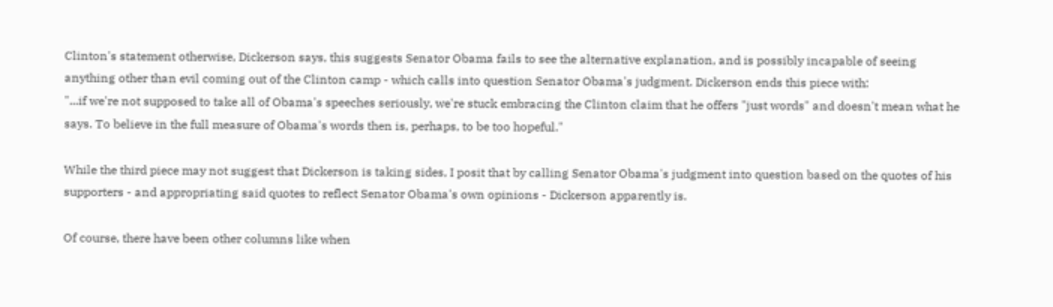Clinton's statement otherwise, Dickerson says, this suggests Senator Obama fails to see the alternative explanation, and is possibly incapable of seeing anything other than evil coming out of the Clinton camp - which calls into question Senator Obama's judgment. Dickerson ends this piece with:
"...if we're not supposed to take all of Obama's speeches seriously, we're stuck embracing the Clinton claim that he offers "just words" and doesn't mean what he says. To believe in the full measure of Obama's words then is, perhaps, to be too hopeful."

While the third piece may not suggest that Dickerson is taking sides, I posit that by calling Senator Obama's judgment into question based on the quotes of his supporters - and appropriating said quotes to reflect Senator Obama's own opinions - Dickerson apparently is.

Of course, there have been other columns like when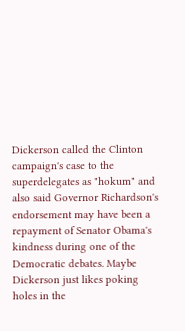Dickerson called the Clinton campaign's case to the superdelegates as "hokum" and also said Governor Richardson's endorsement may have been a repayment of Senator Obama's kindness during one of the Democratic debates. Maybe Dickerson just likes poking holes in the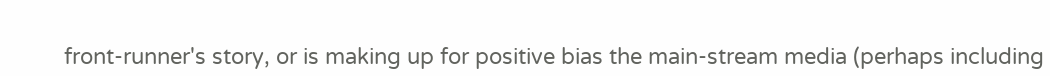front-runner's story, or is making up for positive bias the main-stream media (perhaps including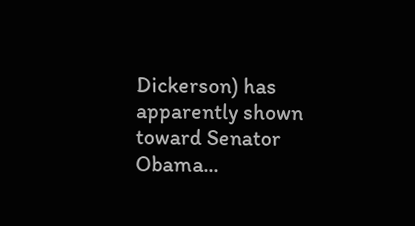Dickerson) has apparently shown toward Senator Obama...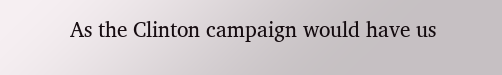As the Clinton campaign would have us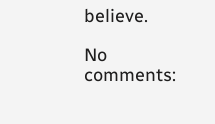believe.

No comments: